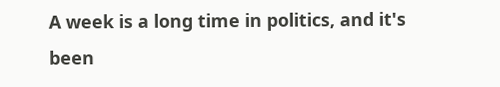A week is a long time in politics, and it's been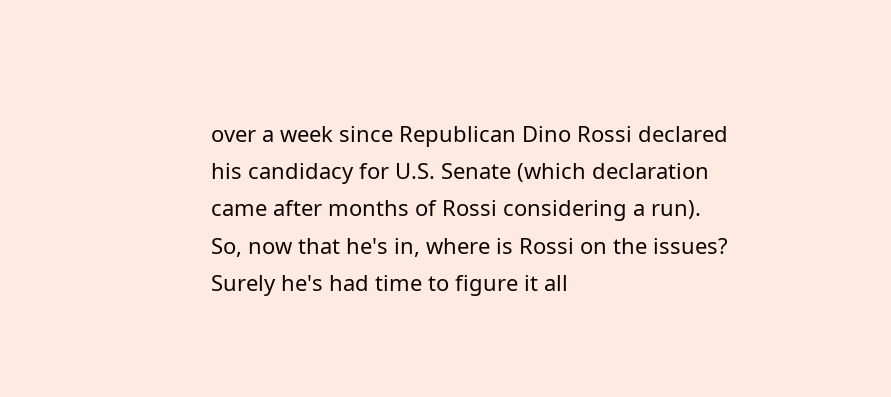over a week since Republican Dino Rossi declared his candidacy for U.S. Senate (which declaration came after months of Rossi considering a run). So, now that he's in, where is Rossi on the issues? Surely he's had time to figure it all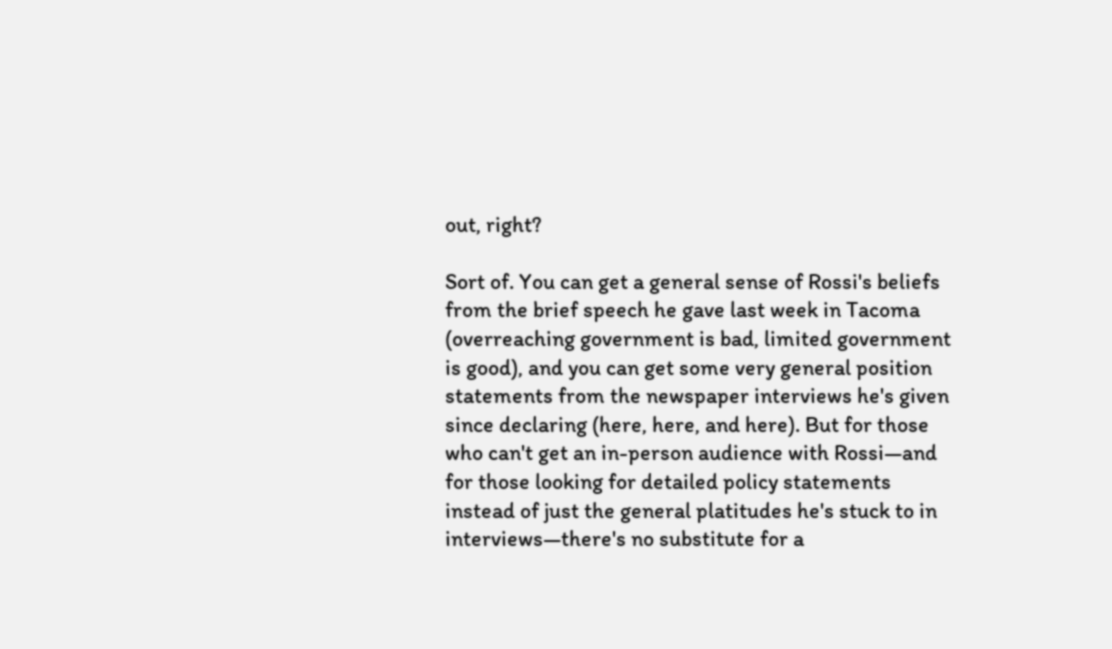out, right?

Sort of. You can get a general sense of Rossi's beliefs from the brief speech he gave last week in Tacoma (overreaching government is bad, limited government is good), and you can get some very general position statements from the newspaper interviews he's given since declaring (here, here, and here). But for those who can't get an in-person audience with Rossi—and for those looking for detailed policy statements instead of just the general platitudes he's stuck to in interviews—there's no substitute for a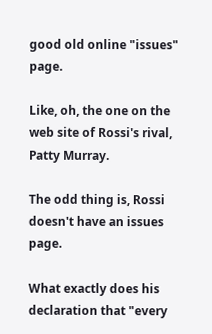good old online "issues" page.

Like, oh, the one on the web site of Rossi's rival, Patty Murray.

The odd thing is, Rossi doesn't have an issues page.

What exactly does his declaration that "every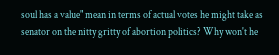soul has a value" mean in terms of actual votes he might take as senator on the nitty gritty of abortion politics? Why won't he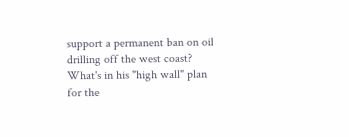support a permanent ban on oil drilling off the west coast? What's in his "high wall" plan for the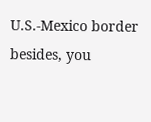U.S.-Mexico border besides, you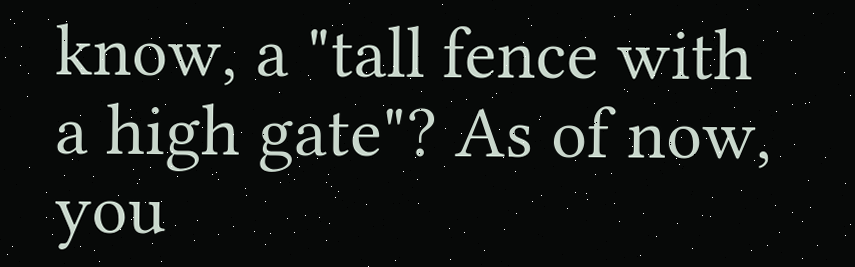know, a "tall fence with a high gate"? As of now, you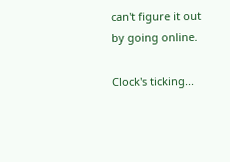can't figure it out by going online.

Clock's ticking...